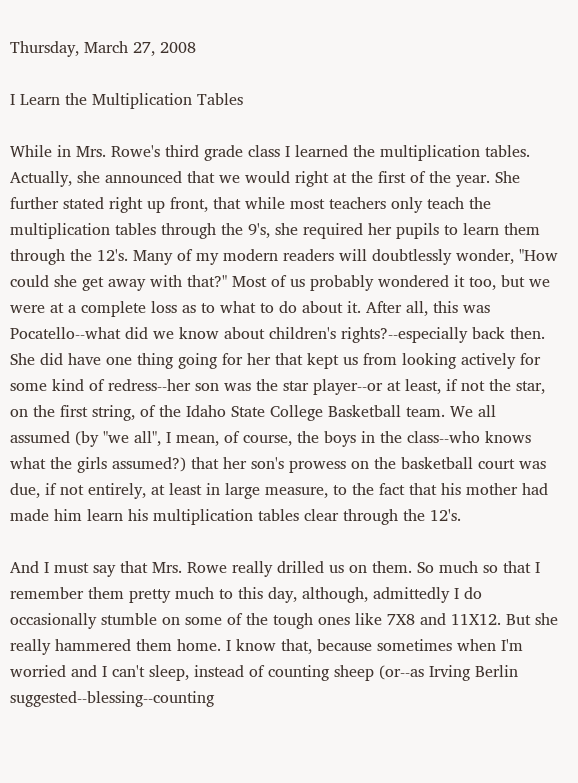Thursday, March 27, 2008

I Learn the Multiplication Tables

While in Mrs. Rowe's third grade class I learned the multiplication tables. Actually, she announced that we would right at the first of the year. She further stated right up front, that while most teachers only teach the multiplication tables through the 9's, she required her pupils to learn them through the 12's. Many of my modern readers will doubtlessly wonder, "How could she get away with that?" Most of us probably wondered it too, but we were at a complete loss as to what to do about it. After all, this was Pocatello--what did we know about children's rights?--especially back then. She did have one thing going for her that kept us from looking actively for some kind of redress--her son was the star player--or at least, if not the star, on the first string, of the Idaho State College Basketball team. We all assumed (by "we all", I mean, of course, the boys in the class--who knows what the girls assumed?) that her son's prowess on the basketball court was due, if not entirely, at least in large measure, to the fact that his mother had made him learn his multiplication tables clear through the 12's.

And I must say that Mrs. Rowe really drilled us on them. So much so that I remember them pretty much to this day, although, admittedly I do occasionally stumble on some of the tough ones like 7X8 and 11X12. But she really hammered them home. I know that, because sometimes when I'm worried and I can't sleep, instead of counting sheep (or--as Irving Berlin suggested--blessing--counting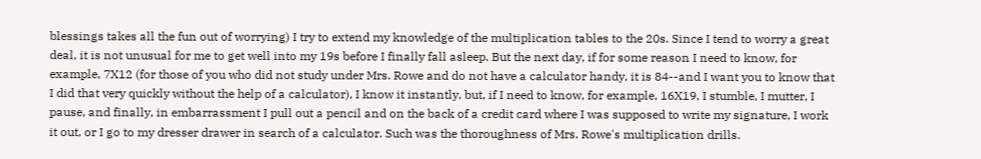blessings takes all the fun out of worrying) I try to extend my knowledge of the multiplication tables to the 20s. Since I tend to worry a great deal, it is not unusual for me to get well into my 19s before I finally fall asleep. But the next day, if for some reason I need to know, for example, 7X12 (for those of you who did not study under Mrs. Rowe and do not have a calculator handy, it is 84--and I want you to know that I did that very quickly without the help of a calculator), I know it instantly, but, if I need to know, for example, 16X19, I stumble, I mutter, I pause, and finally, in embarrassment I pull out a pencil and on the back of a credit card where I was supposed to write my signature, I work it out, or I go to my dresser drawer in search of a calculator. Such was the thoroughness of Mrs. Rowe's multiplication drills.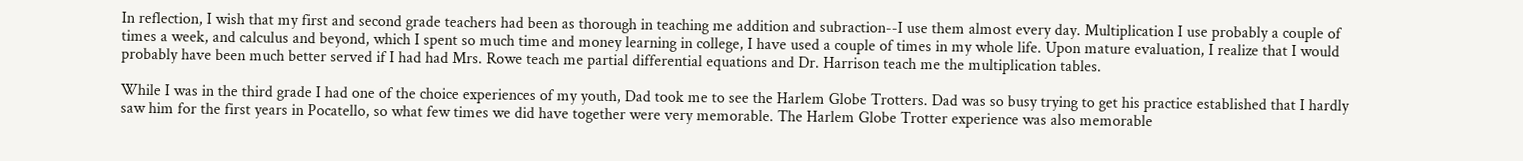In reflection, I wish that my first and second grade teachers had been as thorough in teaching me addition and subraction--I use them almost every day. Multiplication I use probably a couple of times a week, and calculus and beyond, which I spent so much time and money learning in college, I have used a couple of times in my whole life. Upon mature evaluation, I realize that I would probably have been much better served if I had had Mrs. Rowe teach me partial differential equations and Dr. Harrison teach me the multiplication tables.

While I was in the third grade I had one of the choice experiences of my youth, Dad took me to see the Harlem Globe Trotters. Dad was so busy trying to get his practice established that I hardly saw him for the first years in Pocatello, so what few times we did have together were very memorable. The Harlem Globe Trotter experience was also memorable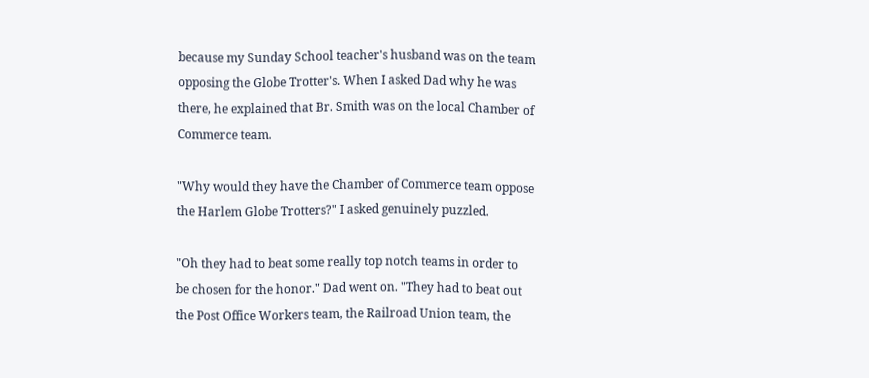because my Sunday School teacher's husband was on the team opposing the Globe Trotter's. When I asked Dad why he was there, he explained that Br. Smith was on the local Chamber of Commerce team.

"Why would they have the Chamber of Commerce team oppose the Harlem Globe Trotters?" I asked genuinely puzzled.

"Oh they had to beat some really top notch teams in order to be chosen for the honor." Dad went on. "They had to beat out the Post Office Workers team, the Railroad Union team, the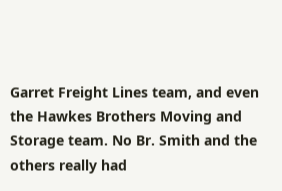Garret Freight Lines team, and even the Hawkes Brothers Moving and Storage team. No Br. Smith and the others really had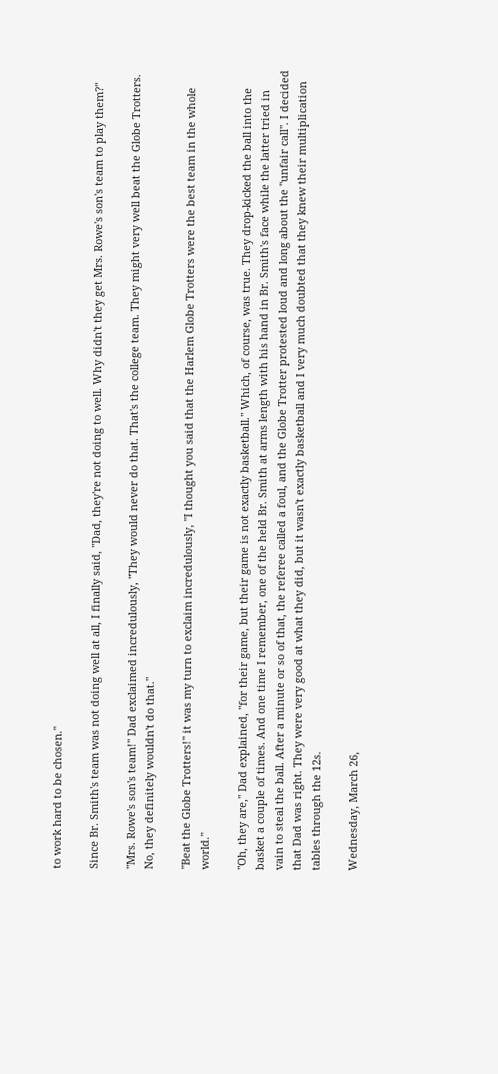to work hard to be chosen."

Since Br. Smith's team was not doing well at all, I finally said, "Dad, they're not doing to well. Why didn't they get Mrs. Rowe's son's team to play them?"

"Mrs. Rowe's son's team!" Dad exclaimed incredulously, "They would never do that. That's the college team. They might very well beat the Globe Trotters. No, they definitely wouldn't do that."

"Beat the Globe Trotters!" it was my turn to exclaim incredulously, "I thought you said that the Harlem Globe Trotters were the best team in the whole world."

"Oh, they are," Dad explained, "for their game, but their game is not exactly basketball." Which, of course, was true. They drop-kicked the ball into the basket a couple of times. And one time I remember, one of the held Br. Smith at arms length with his hand in Br. Smith's face while the latter tried in vain to steal the ball. After a minute or so of that, the referee called a foul, and the Globe Trotter protested loud and long about the "unfair call". I decided that Dad was right. They were very good at what they did, but it wasn't exactly basketball and I very much doubted that they knew their multiplication tables through the 12s.

Wednesday, March 26,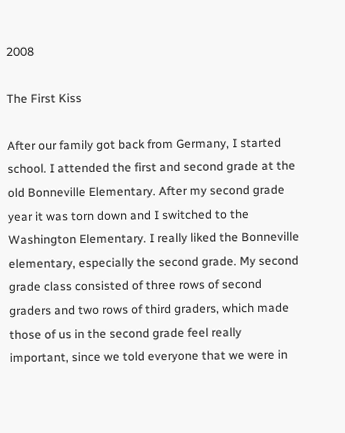2008

The First Kiss

After our family got back from Germany, I started school. I attended the first and second grade at the old Bonneville Elementary. After my second grade year it was torn down and I switched to the Washington Elementary. I really liked the Bonneville elementary, especially the second grade. My second grade class consisted of three rows of second graders and two rows of third graders, which made those of us in the second grade feel really important, since we told everyone that we were in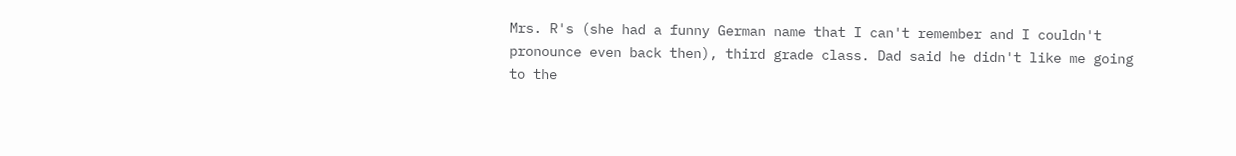Mrs. R's (she had a funny German name that I can't remember and I couldn't pronounce even back then), third grade class. Dad said he didn't like me going to the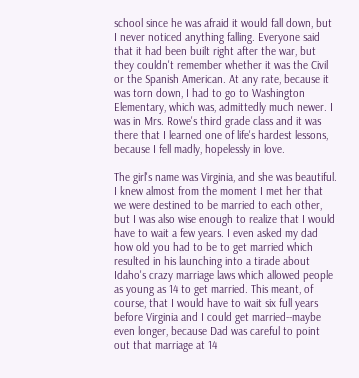school since he was afraid it would fall down, but I never noticed anything falling. Everyone said that it had been built right after the war, but they couldn't remember whether it was the Civil or the Spanish American. At any rate, because it was torn down, I had to go to Washington Elementary, which was, admittedly much newer. I was in Mrs. Rowe's third grade class and it was there that I learned one of life's hardest lessons, because I fell madly, hopelessly in love.

The girl's name was Virginia, and she was beautiful. I knew almost from the moment I met her that we were destined to be married to each other, but I was also wise enough to realize that I would have to wait a few years. I even asked my dad how old you had to be to get married which resulted in his launching into a tirade about Idaho's crazy marriage laws which allowed people as young as 14 to get married. This meant, of course, that I would have to wait six full years before Virginia and I could get married--maybe even longer, because Dad was careful to point out that marriage at 14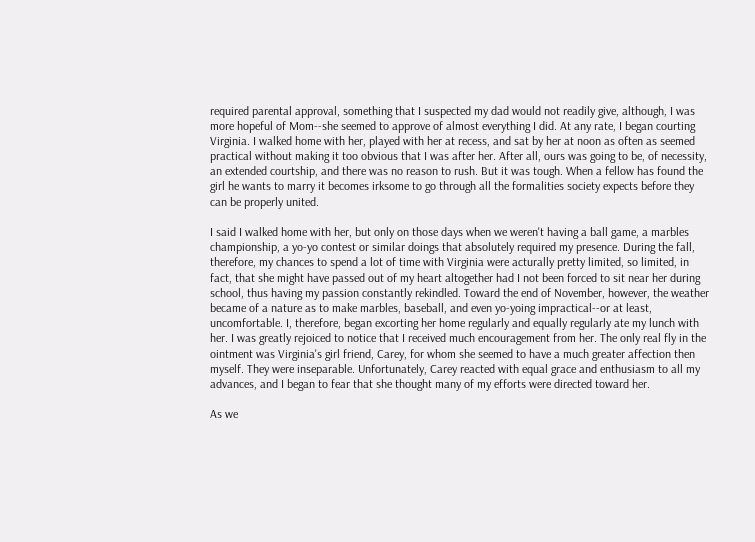required parental approval, something that I suspected my dad would not readily give, although, I was more hopeful of Mom--she seemed to approve of almost everything I did. At any rate, I began courting Virginia. I walked home with her, played with her at recess, and sat by her at noon as often as seemed practical without making it too obvious that I was after her. After all, ours was going to be, of necessity, an extended courtship, and there was no reason to rush. But it was tough. When a fellow has found the girl he wants to marry it becomes irksome to go through all the formalities society expects before they can be properly united.

I said I walked home with her, but only on those days when we weren't having a ball game, a marbles championship, a yo-yo contest or similar doings that absolutely required my presence. During the fall, therefore, my chances to spend a lot of time with Virginia were acturally pretty limited, so limited, in fact, that she might have passed out of my heart altogether had I not been forced to sit near her during school, thus having my passion constantly rekindled. Toward the end of November, however, the weather became of a nature as to make marbles, baseball, and even yo-yoing impractical--or at least, uncomfortable. I, therefore, began excorting her home regularly and equally regularly ate my lunch with her. I was greatly rejoiced to notice that I received much encouragement from her. The only real fly in the ointment was Virginia's girl friend, Carey, for whom she seemed to have a much greater affection then myself. They were inseparable. Unfortunately, Carey reacted with equal grace and enthusiasm to all my advances, and I began to fear that she thought many of my efforts were directed toward her.

As we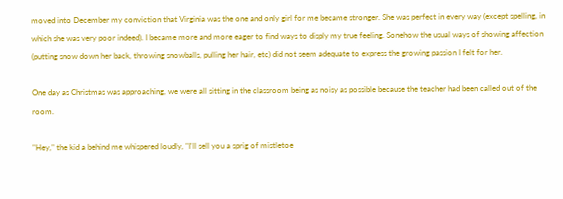moved into December my conviction that Virginia was the one and only girl for me became stronger. She was perfect in every way (except spelling, in which she was very poor indeed). I became more and more eager to find ways to disply my true feeling. Sonehow the usual ways of showing affection (putting snow down her back, throwing snowballs, pulling her hair, etc) did not seem adequate to express the growing passion I felt for her.

One day as Christmas was approaching, we were all sitting in the classroom being as noisy as possible because the teacher had been called out of the room.

"Hey," the kid a behind me whispered loudly, "I'll sell you a sprig of mistletoe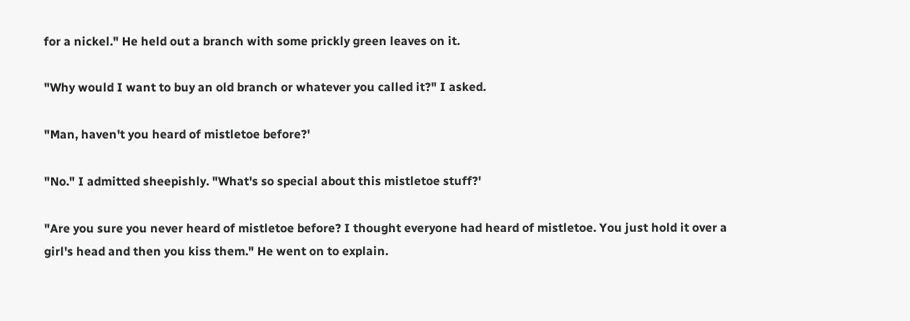for a nickel." He held out a branch with some prickly green leaves on it.

"Why would I want to buy an old branch or whatever you called it?" I asked.

"Man, haven't you heard of mistletoe before?'

"No." I admitted sheepishly. "What's so special about this mistletoe stuff?'

"Are you sure you never heard of mistletoe before? I thought everyone had heard of mistletoe. You just hold it over a girl's head and then you kiss them." He went on to explain.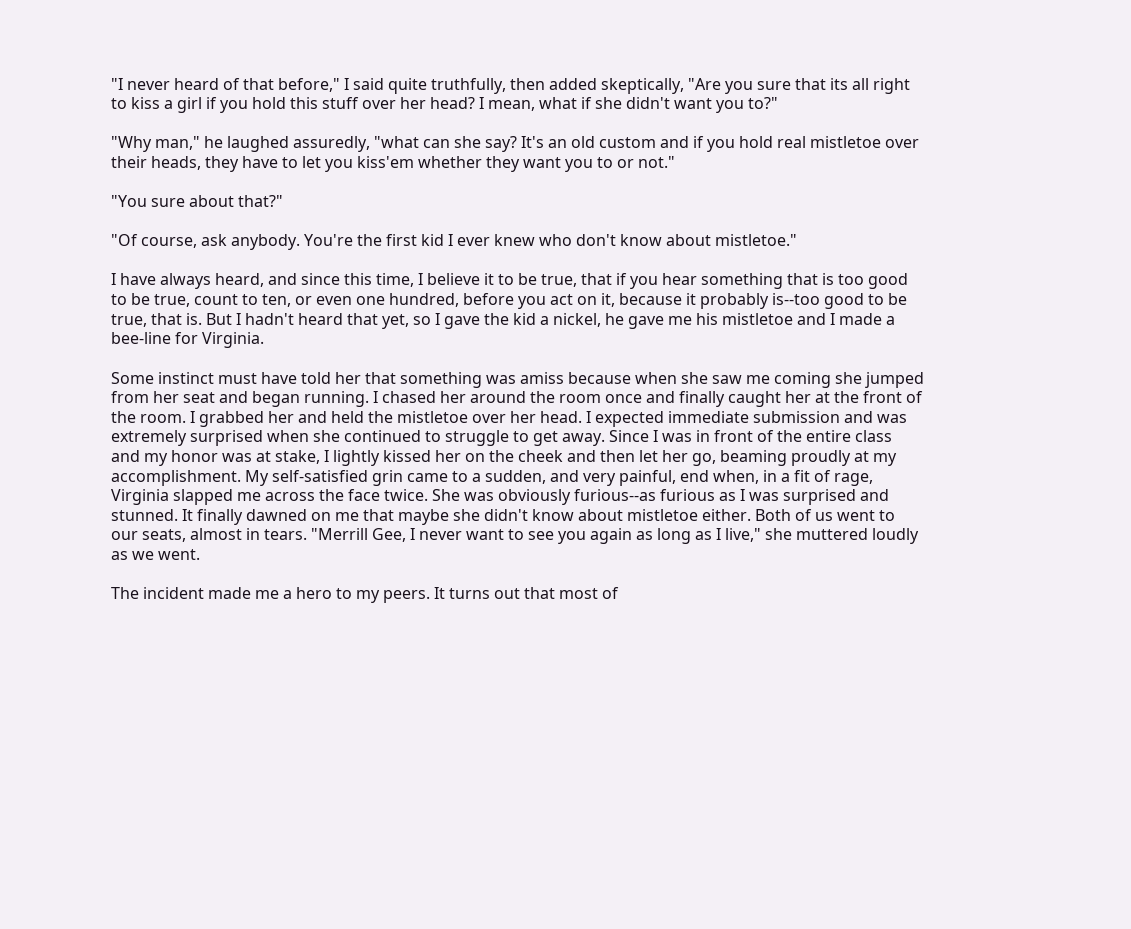"I never heard of that before," I said quite truthfully, then added skeptically, "Are you sure that its all right to kiss a girl if you hold this stuff over her head? I mean, what if she didn't want you to?"

"Why man," he laughed assuredly, "what can she say? It's an old custom and if you hold real mistletoe over their heads, they have to let you kiss'em whether they want you to or not."

"You sure about that?"

"Of course, ask anybody. You're the first kid I ever knew who don't know about mistletoe."

I have always heard, and since this time, I believe it to be true, that if you hear something that is too good to be true, count to ten, or even one hundred, before you act on it, because it probably is--too good to be true, that is. But I hadn't heard that yet, so I gave the kid a nickel, he gave me his mistletoe and I made a bee-line for Virginia.

Some instinct must have told her that something was amiss because when she saw me coming she jumped from her seat and began running. I chased her around the room once and finally caught her at the front of the room. I grabbed her and held the mistletoe over her head. I expected immediate submission and was extremely surprised when she continued to struggle to get away. Since I was in front of the entire class and my honor was at stake, I lightly kissed her on the cheek and then let her go, beaming proudly at my accomplishment. My self-satisfied grin came to a sudden, and very painful, end when, in a fit of rage, Virginia slapped me across the face twice. She was obviously furious--as furious as I was surprised and stunned. It finally dawned on me that maybe she didn't know about mistletoe either. Both of us went to our seats, almost in tears. "Merrill Gee, I never want to see you again as long as I live," she muttered loudly as we went.

The incident made me a hero to my peers. It turns out that most of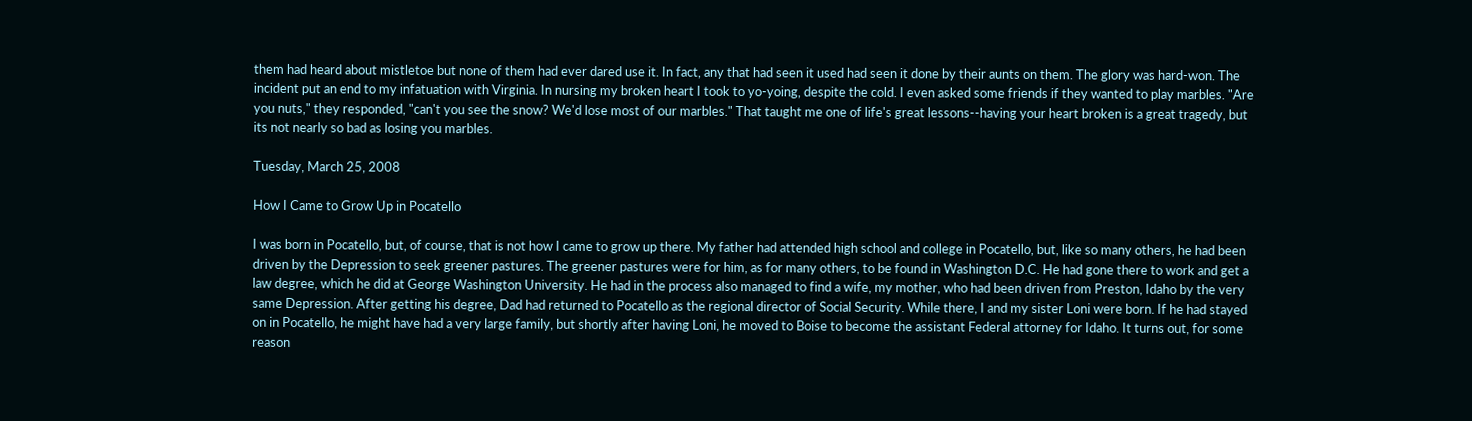them had heard about mistletoe but none of them had ever dared use it. In fact, any that had seen it used had seen it done by their aunts on them. The glory was hard-won. The incident put an end to my infatuation with Virginia. In nursing my broken heart I took to yo-yoing, despite the cold. I even asked some friends if they wanted to play marbles. "Are you nuts," they responded, "can't you see the snow? We'd lose most of our marbles." That taught me one of life's great lessons--having your heart broken is a great tragedy, but its not nearly so bad as losing you marbles.

Tuesday, March 25, 2008

How I Came to Grow Up in Pocatello

I was born in Pocatello, but, of course, that is not how I came to grow up there. My father had attended high school and college in Pocatello, but, like so many others, he had been driven by the Depression to seek greener pastures. The greener pastures were for him, as for many others, to be found in Washington D.C. He had gone there to work and get a law degree, which he did at George Washington University. He had in the process also managed to find a wife, my mother, who had been driven from Preston, Idaho by the very same Depression. After getting his degree, Dad had returned to Pocatello as the regional director of Social Security. While there, I and my sister Loni were born. If he had stayed on in Pocatello, he might have had a very large family, but shortly after having Loni, he moved to Boise to become the assistant Federal attorney for Idaho. It turns out, for some reason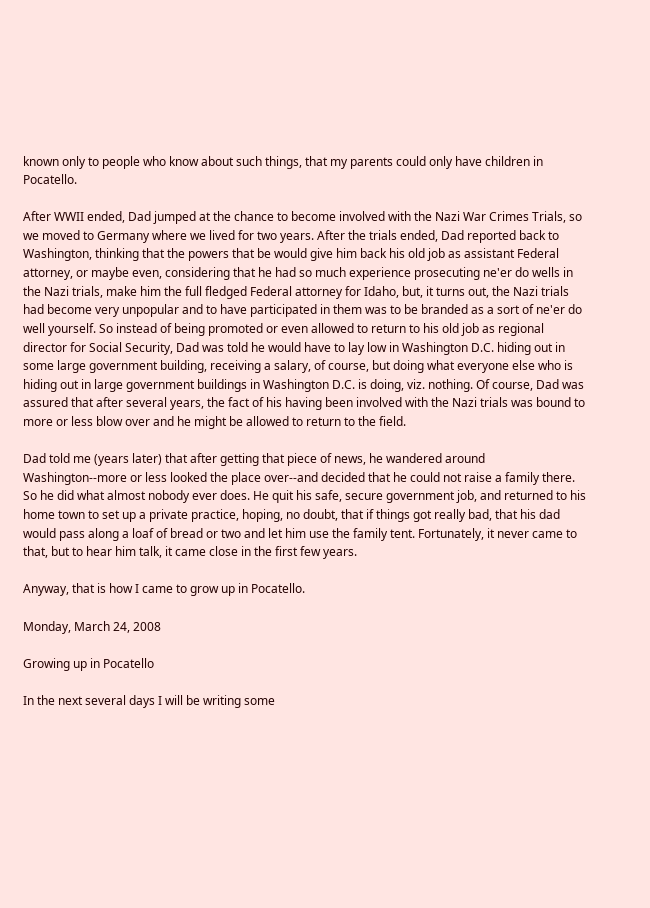known only to people who know about such things, that my parents could only have children in Pocatello.

After WWII ended, Dad jumped at the chance to become involved with the Nazi War Crimes Trials, so we moved to Germany where we lived for two years. After the trials ended, Dad reported back to Washington, thinking that the powers that be would give him back his old job as assistant Federal attorney, or maybe even, considering that he had so much experience prosecuting ne'er do wells in the Nazi trials, make him the full fledged Federal attorney for Idaho, but, it turns out, the Nazi trials had become very unpopular and to have participated in them was to be branded as a sort of ne'er do well yourself. So instead of being promoted or even allowed to return to his old job as regional director for Social Security, Dad was told he would have to lay low in Washington D.C. hiding out in some large government building, receiving a salary, of course, but doing what everyone else who is hiding out in large government buildings in Washington D.C. is doing, viz. nothing. Of course, Dad was assured that after several years, the fact of his having been involved with the Nazi trials was bound to more or less blow over and he might be allowed to return to the field.

Dad told me (years later) that after getting that piece of news, he wandered around Washington--more or less looked the place over--and decided that he could not raise a family there. So he did what almost nobody ever does. He quit his safe, secure government job, and returned to his home town to set up a private practice, hoping, no doubt, that if things got really bad, that his dad would pass along a loaf of bread or two and let him use the family tent. Fortunately, it never came to that, but to hear him talk, it came close in the first few years.

Anyway, that is how I came to grow up in Pocatello.

Monday, March 24, 2008

Growing up in Pocatello

In the next several days I will be writing some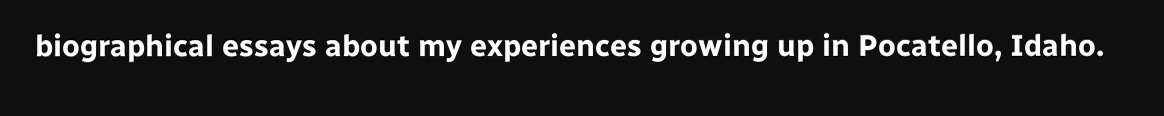biographical essays about my experiences growing up in Pocatello, Idaho.